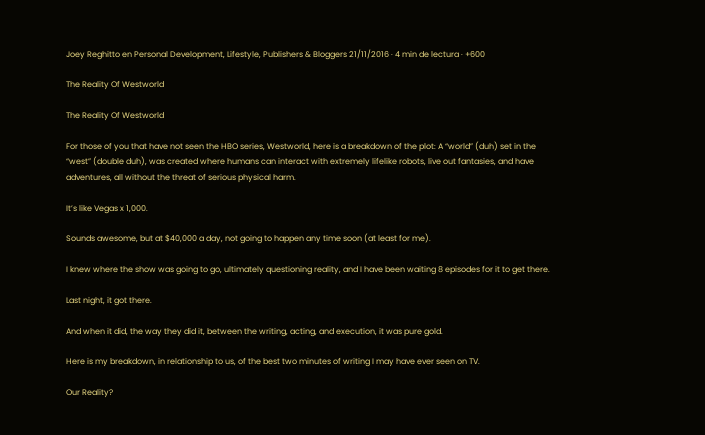Joey Reghitto en Personal Development, Lifestyle, Publishers & Bloggers 21/11/2016 · 4 min de lectura · +600

The Reality Of Westworld

The Reality Of Westworld

For those of you that have not seen the HBO series, Westworld, here is a breakdown of the plot: A “world” (duh) set in the “west” (double duh), was created where humans can interact with extremely lifelike robots, live out fantasies, and have adventures, all without the threat of serious physical harm.

It’s like Vegas x 1,000.

Sounds awesome, but at $40,000 a day, not going to happen any time soon (at least for me).

I knew where the show was going to go, ultimately questioning reality, and I have been waiting 8 episodes for it to get there.

Last night, it got there.

And when it did, the way they did it, between the writing, acting, and execution, it was pure gold.

Here is my breakdown, in relationship to us, of the best two minutes of writing I may have ever seen on TV.

Our Reality?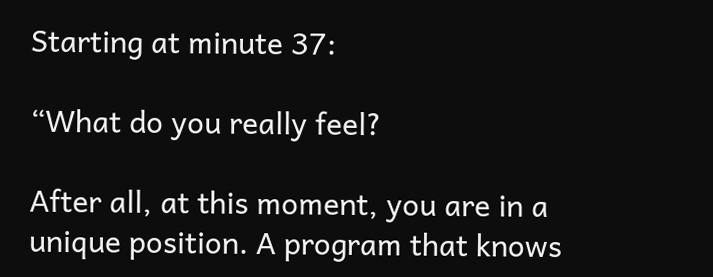Starting at minute 37:

“What do you really feel?

After all, at this moment, you are in a unique position. A program that knows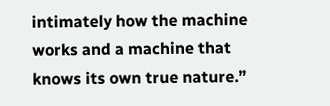intimately how the machine works and a machine that knows its own true nature.”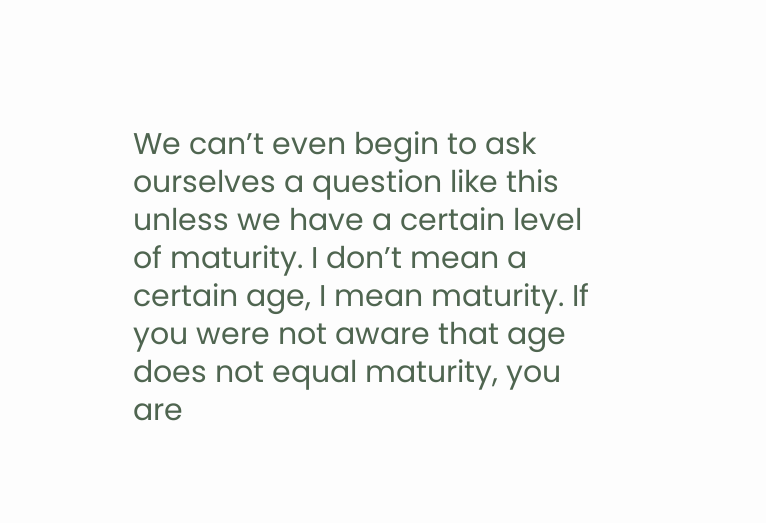We can’t even begin to ask ourselves a question like this unless we have a certain level of maturity. I don’t mean a certain age, I mean maturity. If you were not aware that age does not equal maturity, you are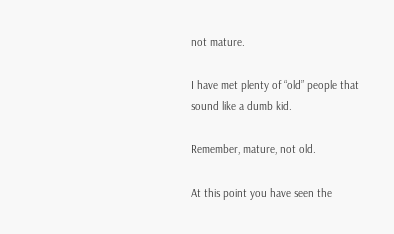not mature.

I have met plenty of “old” people that sound like a dumb kid.

Remember, mature, not old.

At this point you have seen the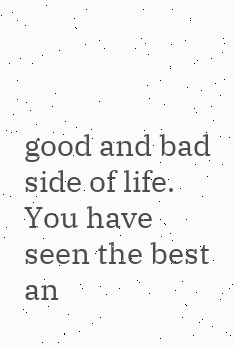good and bad side of life. You have seen the best an